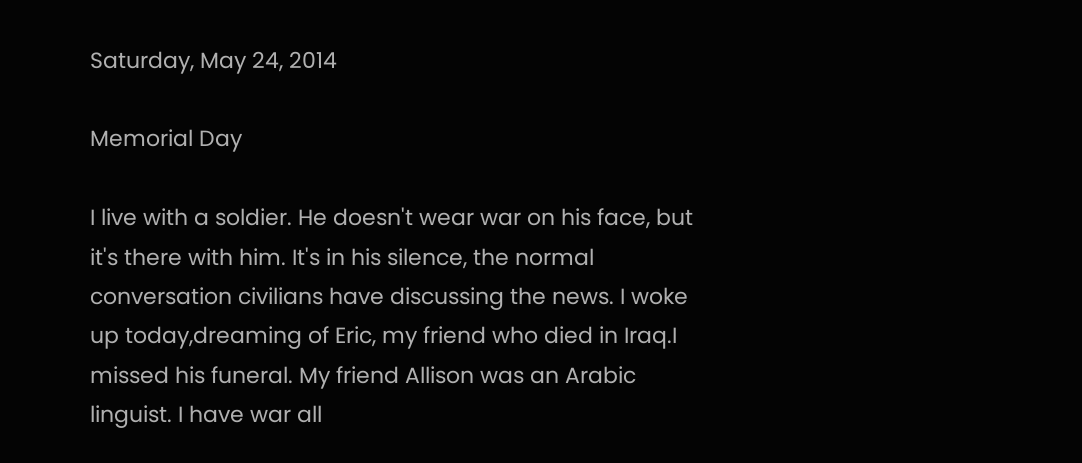Saturday, May 24, 2014

Memorial Day

I live with a soldier. He doesn't wear war on his face, but it's there with him. It's in his silence, the normal conversation civilians have discussing the news. I woke up today,dreaming of Eric, my friend who died in Iraq.I missed his funeral. My friend Allison was an Arabic linguist. I have war all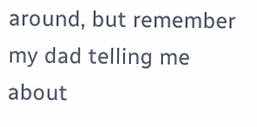around, but remember my dad telling me about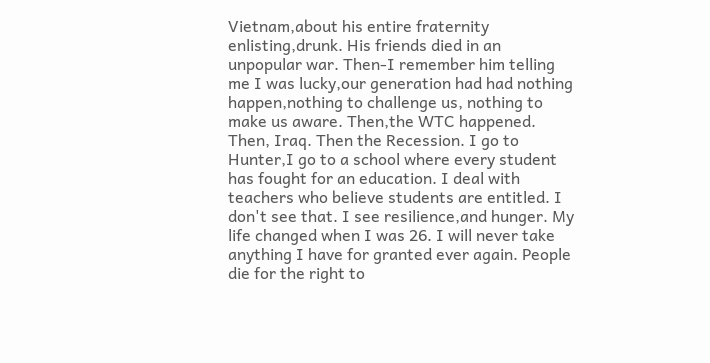Vietnam,about his entire fraternity enlisting,drunk. His friends died in an unpopular war. Then-I remember him telling me I was lucky,our generation had had nothing happen,nothing to challenge us, nothing to make us aware. Then,the WTC happened. Then, Iraq. Then the Recession. I go to Hunter,I go to a school where every student has fought for an education. I deal with teachers who believe students are entitled. I don't see that. I see resilience,and hunger. My life changed when I was 26. I will never take anything I have for granted ever again. People die for the right to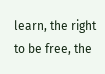learn, the right to be free, the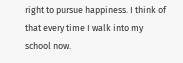right to pursue happiness. I think of that every time I walk into my school now.